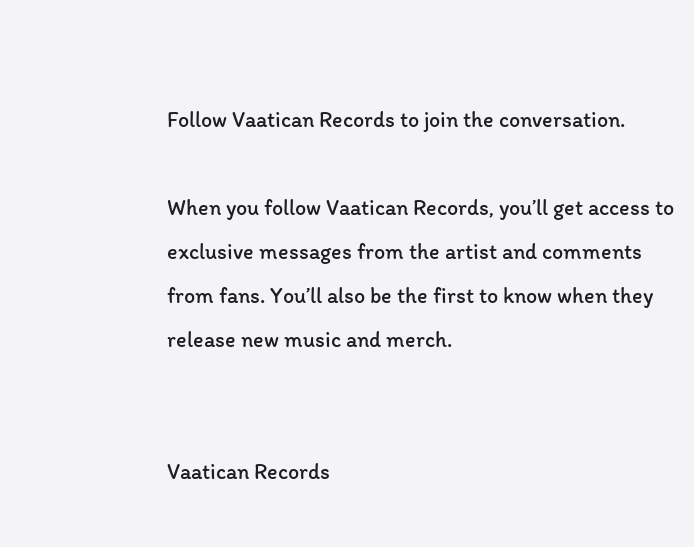Follow Vaatican Records to join the conversation.

When you follow Vaatican Records, you’ll get access to exclusive messages from the artist and comments from fans. You’ll also be the first to know when they release new music and merch.


Vaatican Records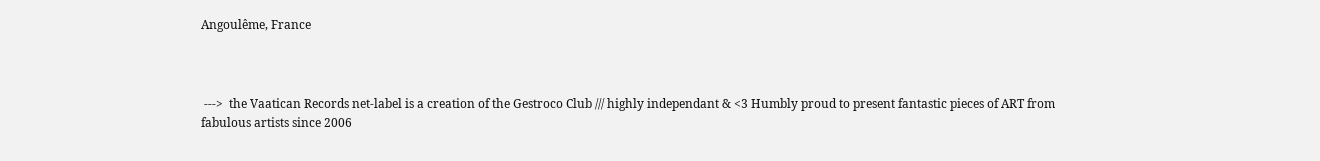Angoulême, France



 --->  the Vaatican Records net-label is a creation of the Gestroco Club /// highly independant & <3 Humbly proud to present fantastic pieces of ART from fabulous artists since 2006